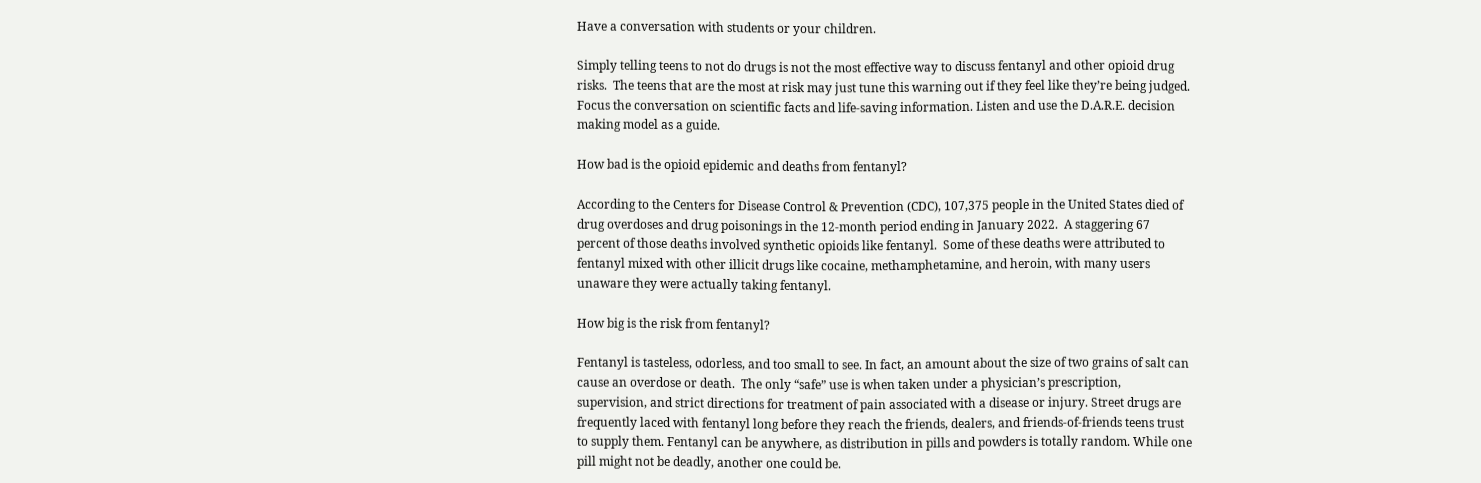Have a conversation with students or your children.

Simply telling teens to not do drugs is not the most effective way to discuss fentanyl and other opioid drug risks.  The teens that are the most at risk may just tune this warning out if they feel like they’re being judged. Focus the conversation on scientific facts and life-saving information. Listen and use the D.A.R.E. decision making model as a guide.

How bad is the opioid epidemic and deaths from fentanyl?

According to the Centers for Disease Control & Prevention (CDC), 107,375 people in the United States died of drug overdoses and drug poisonings in the 12-month period ending in January 2022.  A staggering 67 percent of those deaths involved synthetic opioids like fentanyl.  Some of these deaths were attributed to fentanyl mixed with other illicit drugs like cocaine, methamphetamine, and heroin, with many users unaware they were actually taking fentanyl.

How big is the risk from fentanyl?

Fentanyl is tasteless, odorless, and too small to see. In fact, an amount about the size of two grains of salt can cause an overdose or death.  The only “safe” use is when taken under a physician’s prescription, supervision, and strict directions for treatment of pain associated with a disease or injury. Street drugs are frequently laced with fentanyl long before they reach the friends, dealers, and friends-of-friends teens trust to supply them. Fentanyl can be anywhere, as distribution in pills and powders is totally random. While one pill might not be deadly, another one could be.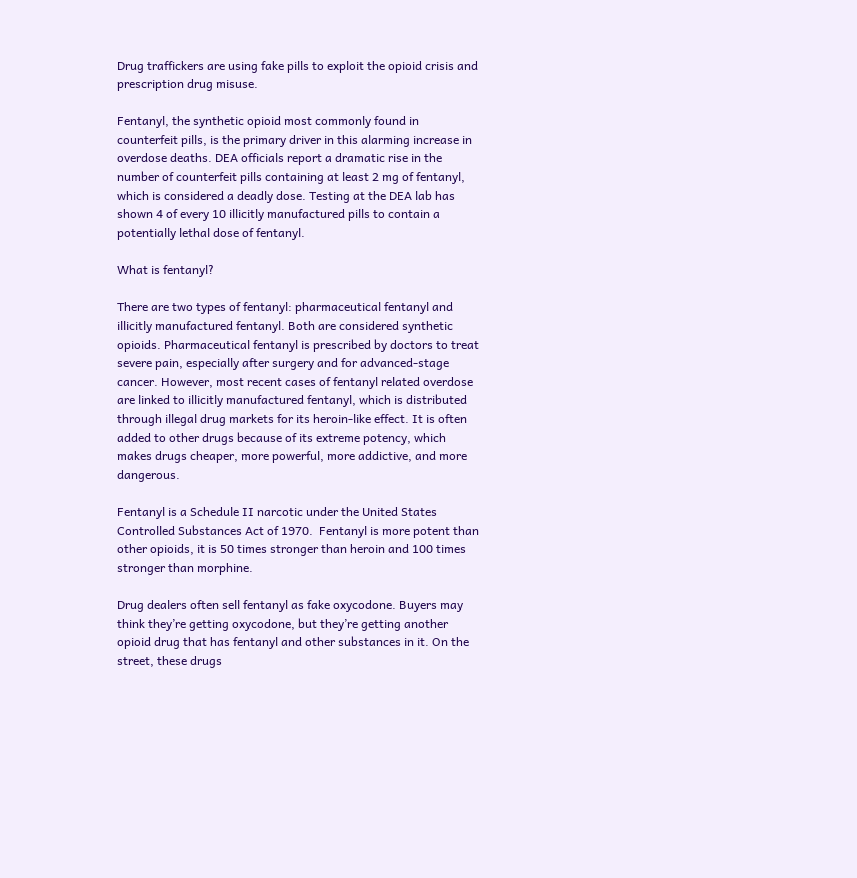Drug traffickers are using fake pills to exploit the opioid crisis and prescription drug misuse.

Fentanyl, the synthetic opioid most commonly found in counterfeit pills, is the primary driver in this alarming increase in overdose deaths. DEA officials report a dramatic rise in the number of counterfeit pills containing at least 2 mg of fentanyl, which is considered a deadly dose. Testing at the DEA lab has shown 4 of every 10 illicitly manufactured pills to contain a potentially lethal dose of fentanyl.

What is fentanyl?

There are two types of fentanyl: pharmaceutical fentanyl and illicitly manufactured fentanyl. Both are considered synthetic opioids. Pharmaceutical fentanyl is prescribed by doctors to treat severe pain, especially after surgery and for advanced-stage cancer. However, most recent cases of fentanyl related overdose are linked to illicitly manufactured fentanyl, which is distributed through illegal drug markets for its heroin-like effect. It is often added to other drugs because of its extreme potency, which makes drugs cheaper, more powerful, more addictive, and more dangerous.

Fentanyl is a Schedule II narcotic under the United States Controlled Substances Act of 1970.  Fentanyl is more potent than other opioids, it is 50 times stronger than heroin and 100 times stronger than morphine.

Drug dealers often sell fentanyl as fake oxycodone. Buyers may think they’re getting oxycodone, but they’re getting another opioid drug that has fentanyl and other substances in it. On the street, these drugs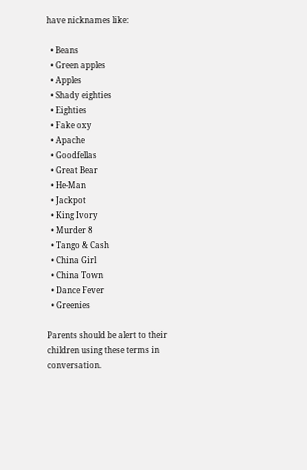have nicknames like:

  • Beans
  • Green apples
  • Apples
  • Shady eighties
  • Eighties
  • Fake oxy
  • Apache
  • Goodfellas
  • Great Bear
  • He-Man
  • Jackpot
  • King Ivory
  • Murder 8
  • Tango & Cash
  • China Girl
  • China Town
  • Dance Fever
  • Greenies

Parents should be alert to their children using these terms in conversation.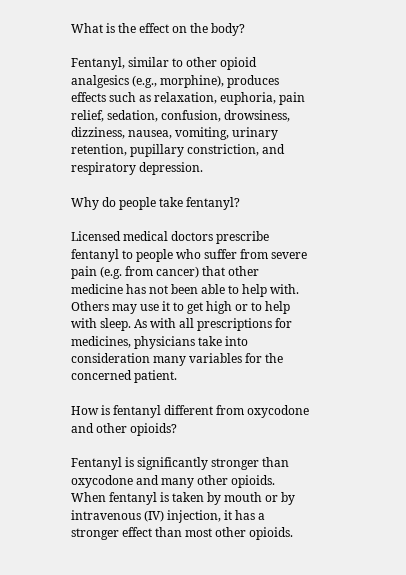What is the effect on the body?

Fentanyl, similar to other opioid analgesics (e.g., morphine), produces effects such as relaxation, euphoria, pain relief, sedation, confusion, drowsiness, dizziness, nausea, vomiting, urinary retention, pupillary constriction, and respiratory depression.

Why do people take fentanyl?

Licensed medical doctors prescribe fentanyl to people who suffer from severe pain (e.g. from cancer) that other medicine has not been able to help with. Others may use it to get high or to help with sleep. As with all prescriptions for medicines, physicians take into consideration many variables for the concerned patient.

How is fentanyl different from oxycodone and other opioids?

Fentanyl is significantly stronger than oxycodone and many other opioids. When fentanyl is taken by mouth or by intravenous (IV) injection, it has a stronger effect than most other opioids.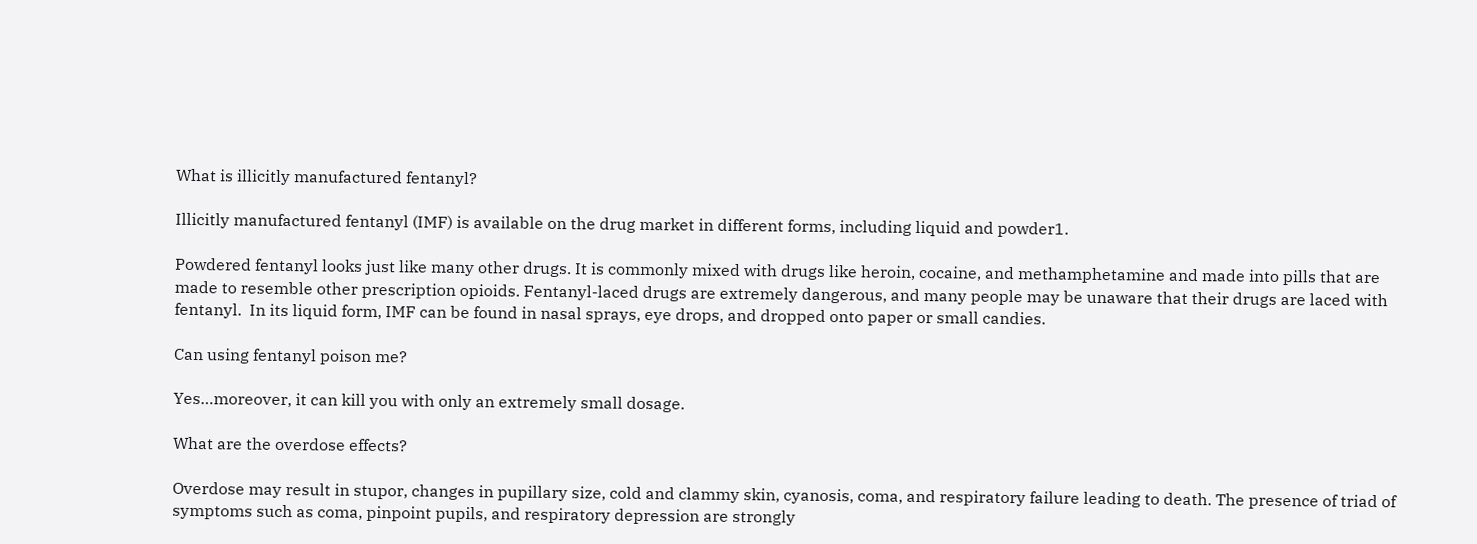What is illicitly manufactured fentanyl?

Illicitly manufactured fentanyl (IMF) is available on the drug market in different forms, including liquid and powder1.

Powdered fentanyl looks just like many other drugs. It is commonly mixed with drugs like heroin, cocaine, and methamphetamine and made into pills that are made to resemble other prescription opioids. Fentanyl-laced drugs are extremely dangerous, and many people may be unaware that their drugs are laced with fentanyl.  In its liquid form, IMF can be found in nasal sprays, eye drops, and dropped onto paper or small candies.

Can using fentanyl poison me?

Yes…moreover, it can kill you with only an extremely small dosage.

What are the overdose effects?

Overdose may result in stupor, changes in pupillary size, cold and clammy skin, cyanosis, coma, and respiratory failure leading to death. The presence of triad of symptoms such as coma, pinpoint pupils, and respiratory depression are strongly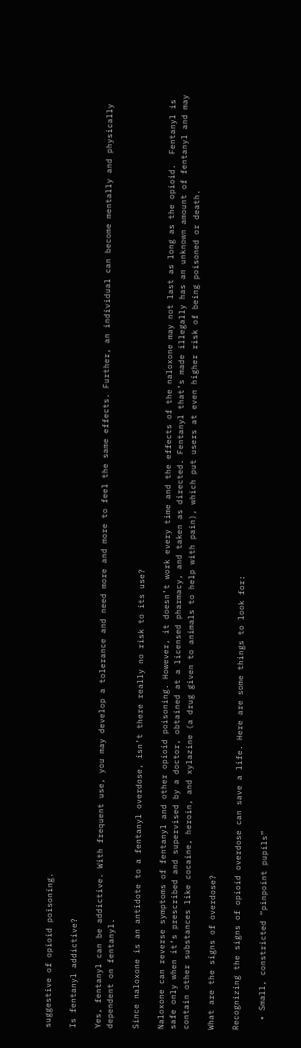suggestive of opioid poisoning.

Is fentanyl addictive?

Yes, fentanyl can be addictive. With frequent use, you may develop a tolerance and need more and more to feel the same effects. Further, an individual can become mentally and physically dependent on fentanyl.

Since naloxone is an antidote to a fentanyl overdose, isn’t there really no risk to its use?

Naloxone can reverse symptoms of fentanyl and other opioid poisoning. However, it doesn’t work every time and the effects of the naloxone may not last as long as the opioid.  Fentanyl is safe only when it’s prescribed and supervised by a doctor, obtained at a licensed pharmacy, and taken as directed. Fentanyl that’s made illegally has an unknown amount of fentanyl and may contain other substances like cocaine, heroin, and xylazine (a drug given to animals to help with pain), which put users at even higher risk of being poisoned or death.

What are the signs of overdose?

Recognizing the signs of opioid overdose can save a life. Here are some things to look for:

  • Small, constricted “pinpoint pupils”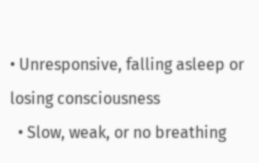• Unresponsive, falling asleep or losing consciousness
  • Slow, weak, or no breathing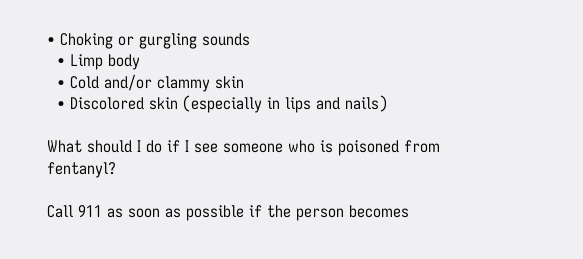• Choking or gurgling sounds
  • Limp body
  • Cold and/or clammy skin
  • Discolored skin (especially in lips and nails)

What should I do if I see someone who is poisoned from fentanyl?

Call 911 as soon as possible if the person becomes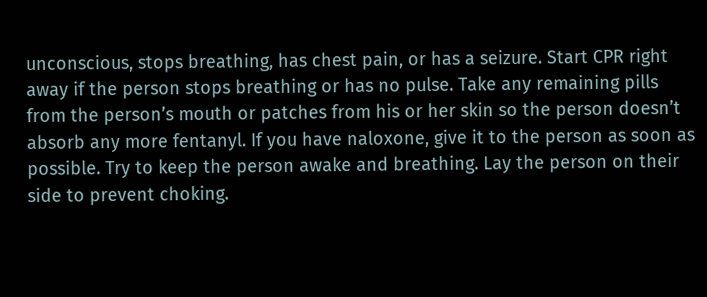unconscious, stops breathing, has chest pain, or has a seizure. Start CPR right away if the person stops breathing or has no pulse. Take any remaining pills from the person’s mouth or patches from his or her skin so the person doesn’t absorb any more fentanyl. If you have naloxone, give it to the person as soon as possible. Try to keep the person awake and breathing. Lay the person on their side to prevent choking.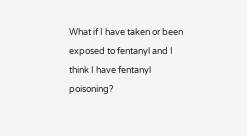What if I have taken or been exposed to fentanyl and I think I have fentanyl poisoning?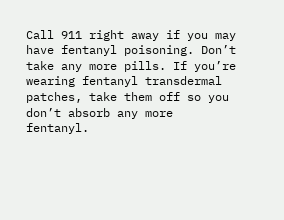Call 911 right away if you may have fentanyl poisoning. Don’t take any more pills. If you’re wearing fentanyl transdermal patches, take them off so you don’t absorb any more fentanyl.